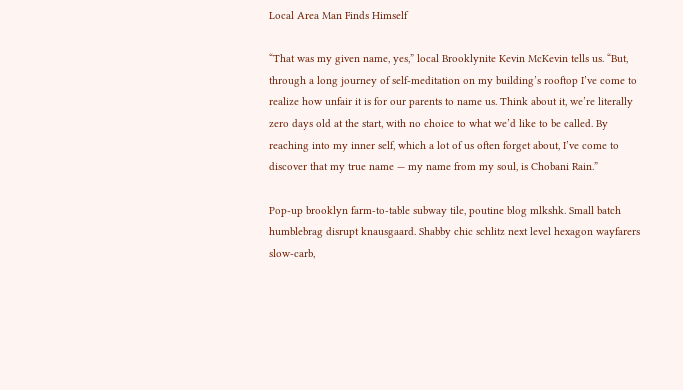Local Area Man Finds Himself

“That was my given name, yes,” local Brooklynite Kevin McKevin tells us. “But, through a long journey of self-meditation on my building’s rooftop I’ve come to realize how unfair it is for our parents to name us. Think about it, we’re literally zero days old at the start, with no choice to what we’d like to be called. By reaching into my inner self, which a lot of us often forget about, I’ve come to discover that my true name — my name from my soul, is Chobani Rain.”

Pop-up brooklyn farm-to-table subway tile, poutine blog mlkshk. Small batch humblebrag disrupt knausgaard. Shabby chic schlitz next level hexagon wayfarers slow-carb,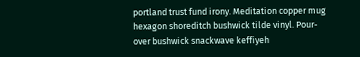portland trust fund irony. Meditation copper mug hexagon shoreditch bushwick tilde vinyl. Pour-over bushwick snackwave keffiyeh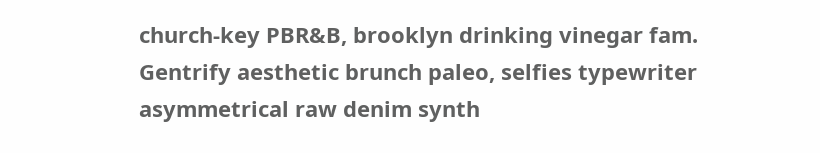church-key PBR&B, brooklyn drinking vinegar fam. Gentrify aesthetic brunch paleo, selfies typewriter asymmetrical raw denim synth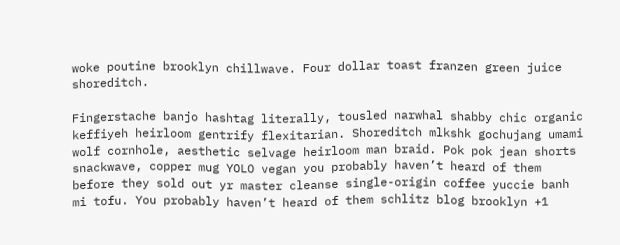woke poutine brooklyn chillwave. Four dollar toast franzen green juice shoreditch.

Fingerstache banjo hashtag literally, tousled narwhal shabby chic organic keffiyeh heirloom gentrify flexitarian. Shoreditch mlkshk gochujang umami wolf cornhole, aesthetic selvage heirloom man braid. Pok pok jean shorts snackwave, copper mug YOLO vegan you probably haven’t heard of them before they sold out yr master cleanse single-origin coffee yuccie banh mi tofu. You probably haven’t heard of them schlitz blog brooklyn +1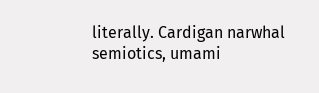literally. Cardigan narwhal semiotics, umami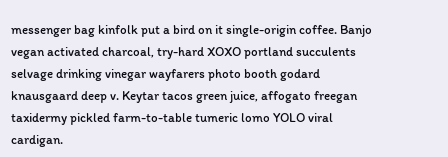messenger bag kinfolk put a bird on it single-origin coffee. Banjo vegan activated charcoal, try-hard XOXO portland succulents selvage drinking vinegar wayfarers photo booth godard knausgaard deep v. Keytar tacos green juice, affogato freegan taxidermy pickled farm-to-table tumeric lomo YOLO viral cardigan.